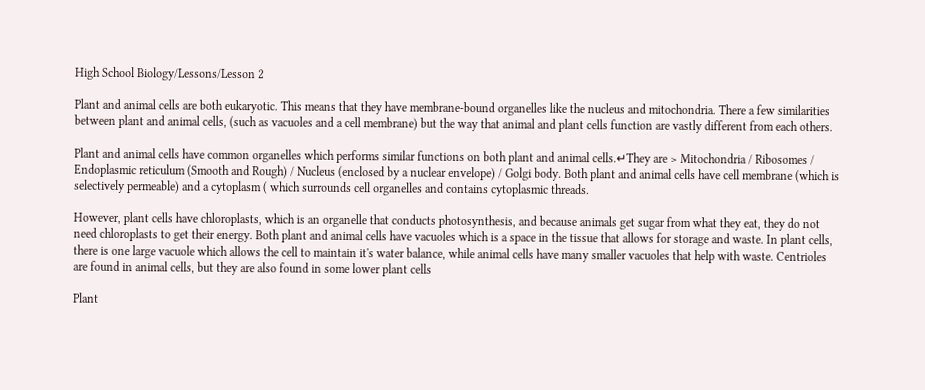High School Biology/Lessons/Lesson 2

Plant and animal cells are both eukaryotic. This means that they have membrane-bound organelles like the nucleus and mitochondria. There a few similarities between plant and animal cells, (such as vacuoles and a cell membrane) but the way that animal and plant cells function are vastly different from each others.

Plant and animal cells have common organelles which performs similar functions on both plant and animal cells.↵They are > Mitochondria / Ribosomes / Endoplasmic reticulum (Smooth and Rough) / Nucleus (enclosed by a nuclear envelope) / Golgi body. Both plant and animal cells have cell membrane (which is selectively permeable) and a cytoplasm ( which surrounds cell organelles and contains cytoplasmic threads.

However, plant cells have chloroplasts, which is an organelle that conducts photosynthesis, and because animals get sugar from what they eat, they do not need chloroplasts to get their energy. Both plant and animal cells have vacuoles which is a space in the tissue that allows for storage and waste. In plant cells, there is one large vacuole which allows the cell to maintain it's water balance, while animal cells have many smaller vacuoles that help with waste. Centrioles are found in animal cells, but they are also found in some lower plant cells

Plant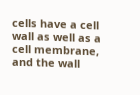cells have a cell wall as well as a cell membrane, and the wall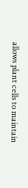allows plant cells to maintain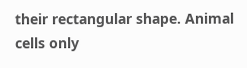their rectangular shape. Animal cells only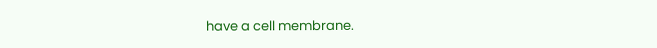have a cell membrane.